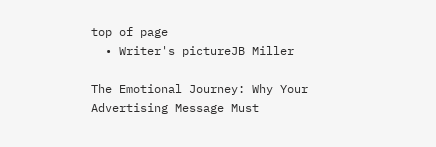top of page
  • Writer's pictureJB Miller

The Emotional Journey: Why Your Advertising Message Must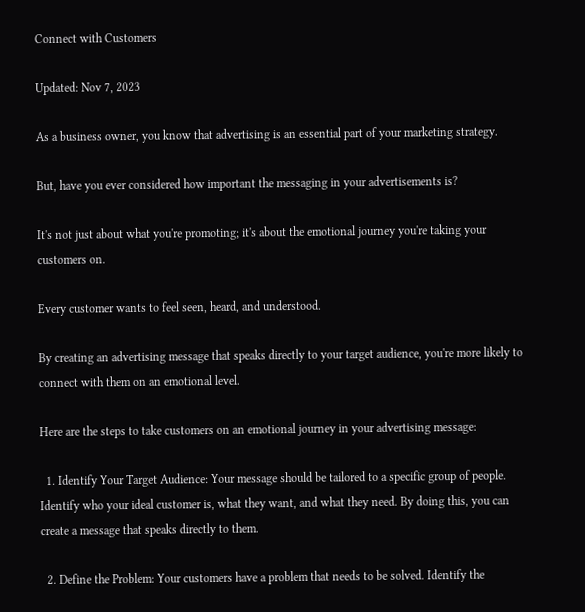Connect with Customers

Updated: Nov 7, 2023

As a business owner, you know that advertising is an essential part of your marketing strategy.

But, have you ever considered how important the messaging in your advertisements is?

It's not just about what you're promoting; it's about the emotional journey you're taking your customers on.

Every customer wants to feel seen, heard, and understood.

By creating an advertising message that speaks directly to your target audience, you're more likely to connect with them on an emotional level.

Here are the steps to take customers on an emotional journey in your advertising message:

  1. Identify Your Target Audience: Your message should be tailored to a specific group of people. Identify who your ideal customer is, what they want, and what they need. By doing this, you can create a message that speaks directly to them.

  2. Define the Problem: Your customers have a problem that needs to be solved. Identify the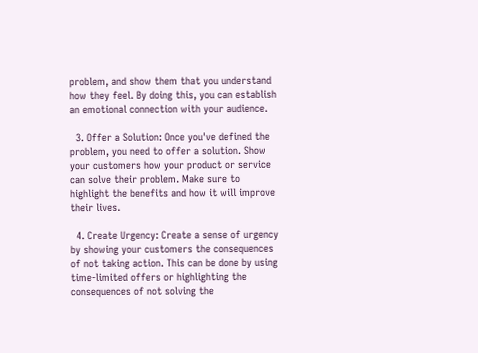problem, and show them that you understand how they feel. By doing this, you can establish an emotional connection with your audience.

  3. Offer a Solution: Once you've defined the problem, you need to offer a solution. Show your customers how your product or service can solve their problem. Make sure to highlight the benefits and how it will improve their lives.

  4. Create Urgency: Create a sense of urgency by showing your customers the consequences of not taking action. This can be done by using time-limited offers or highlighting the consequences of not solving the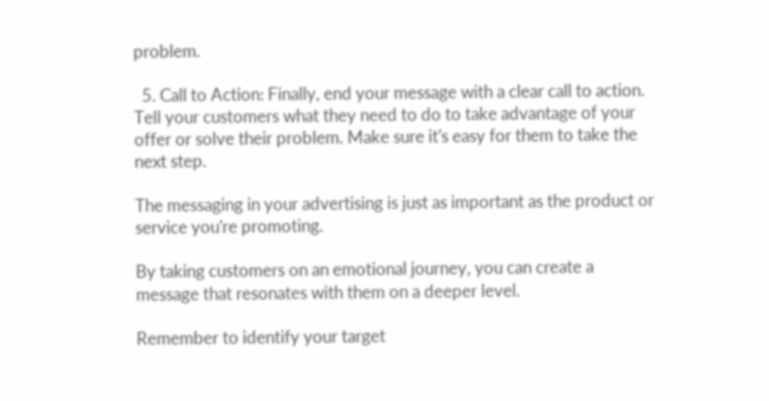problem.

  5. Call to Action: Finally, end your message with a clear call to action. Tell your customers what they need to do to take advantage of your offer or solve their problem. Make sure it's easy for them to take the next step.

The messaging in your advertising is just as important as the product or service you're promoting.

By taking customers on an emotional journey, you can create a message that resonates with them on a deeper level.

Remember to identify your target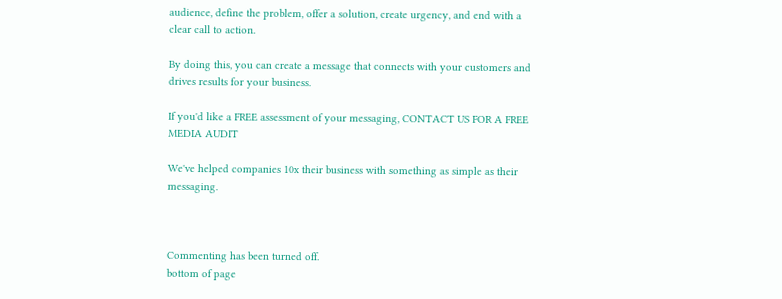audience, define the problem, offer a solution, create urgency, and end with a clear call to action.

By doing this, you can create a message that connects with your customers and drives results for your business.

If you'd like a FREE assessment of your messaging, CONTACT US FOR A FREE MEDIA AUDIT

We've helped companies 10x their business with something as simple as their messaging.



Commenting has been turned off.
bottom of page